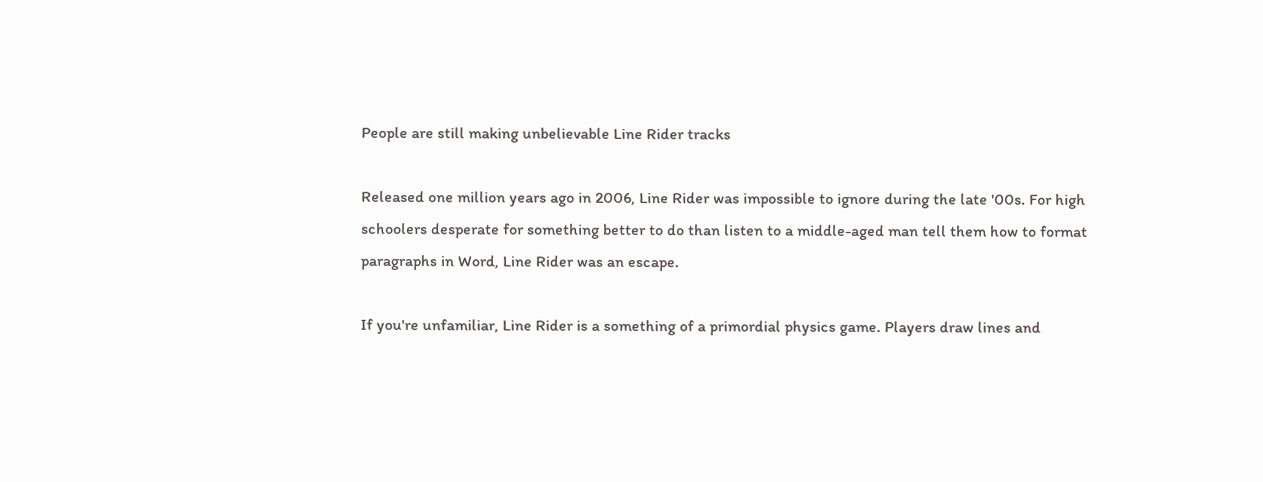People are still making unbelievable Line Rider tracks

Released one million years ago in 2006, Line Rider was impossible to ignore during the late '00s. For high schoolers desperate for something better to do than listen to a middle-aged man tell them how to format paragraphs in Word, Line Rider was an escape.

If you're unfamiliar, Line Rider is a something of a primordial physics game. Players draw lines and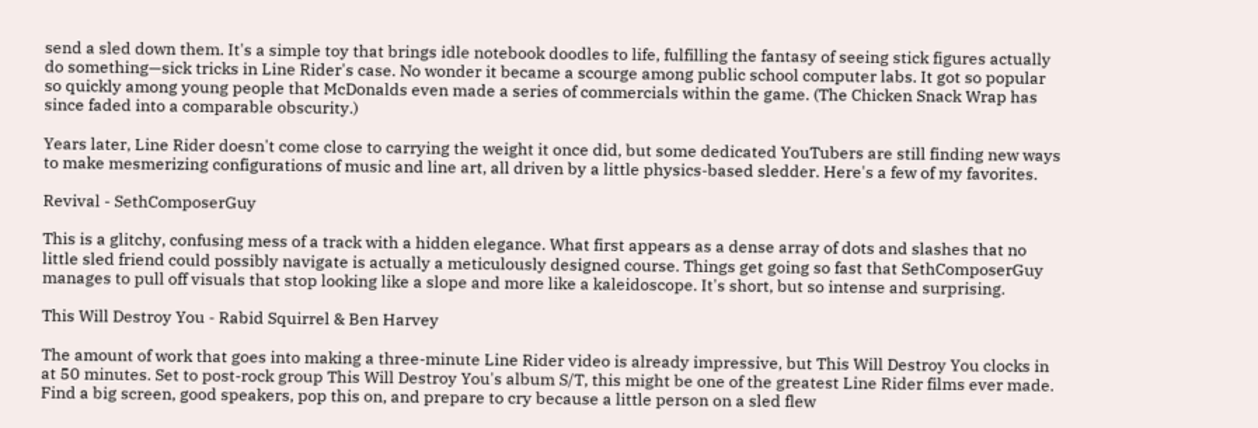send a sled down them. It's a simple toy that brings idle notebook doodles to life, fulfilling the fantasy of seeing stick figures actually do something—sick tricks in Line Rider's case. No wonder it became a scourge among public school computer labs. It got so popular so quickly among young people that McDonalds even made a series of commercials within the game. (The Chicken Snack Wrap has since faded into a comparable obscurity.)

Years later, Line Rider doesn't come close to carrying the weight it once did, but some dedicated YouTubers are still finding new ways to make mesmerizing configurations of music and line art, all driven by a little physics-based sledder. Here's a few of my favorites.

Revival - SethComposerGuy

This is a glitchy, confusing mess of a track with a hidden elegance. What first appears as a dense array of dots and slashes that no little sled friend could possibly navigate is actually a meticulously designed course. Things get going so fast that SethComposerGuy manages to pull off visuals that stop looking like a slope and more like a kaleidoscope. It's short, but so intense and surprising.

This Will Destroy You - Rabid Squirrel & Ben Harvey

The amount of work that goes into making a three-minute Line Rider video is already impressive, but This Will Destroy You clocks in at 50 minutes. Set to post-rock group This Will Destroy You's album S/T, this might be one of the greatest Line Rider films ever made. Find a big screen, good speakers, pop this on, and prepare to cry because a little person on a sled flew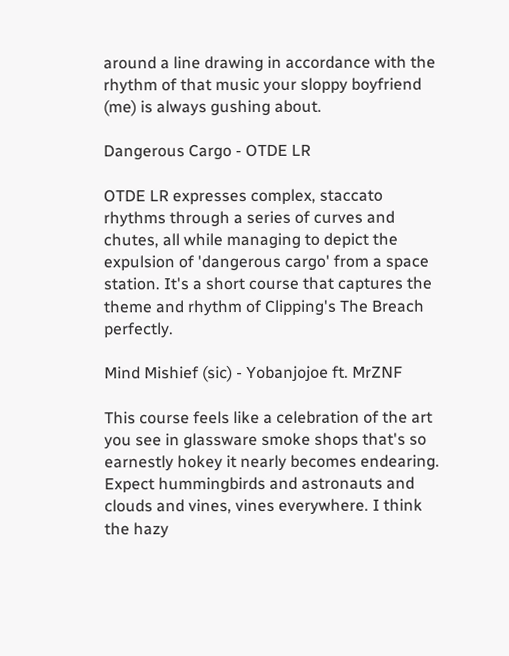around a line drawing in accordance with the rhythm of that music your sloppy boyfriend (me) is always gushing about.

Dangerous Cargo - OTDE LR

OTDE LR expresses complex, staccato rhythms through a series of curves and chutes, all while managing to depict the expulsion of 'dangerous cargo' from a space station. It's a short course that captures the theme and rhythm of Clipping's The Breach perfectly.

Mind Mishief (sic) - Yobanjojoe ft. MrZNF

This course feels like a celebration of the art you see in glassware smoke shops that's so earnestly hokey it nearly becomes endearing. Expect hummingbirds and astronauts and clouds and vines, vines everywhere. I think the hazy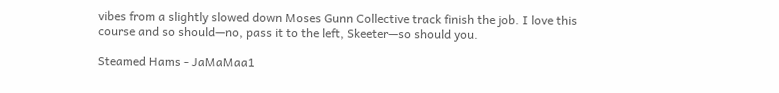vibes from a slightly slowed down Moses Gunn Collective track finish the job. I love this course and so should—no, pass it to the left, Skeeter—so should you.

Steamed Hams - JaMaMaa1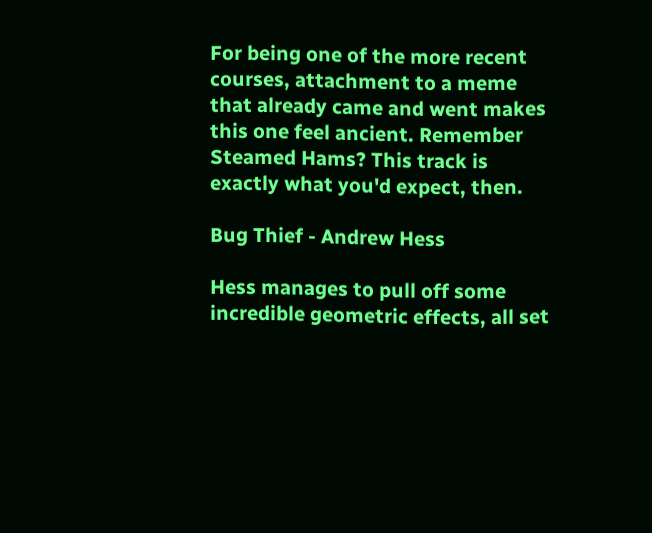For being one of the more recent courses, attachment to a meme that already came and went makes this one feel ancient. Remember Steamed Hams? This track is exactly what you'd expect, then.

Bug Thief - Andrew Hess

Hess manages to pull off some incredible geometric effects, all set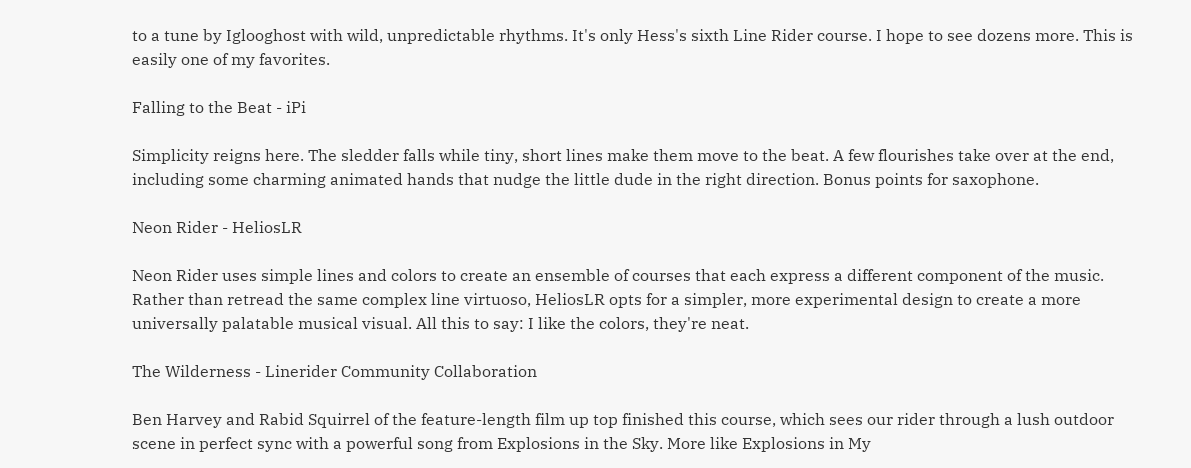to a tune by Iglooghost with wild, unpredictable rhythms. It's only Hess's sixth Line Rider course. I hope to see dozens more. This is easily one of my favorites.

Falling to the Beat - iPi

Simplicity reigns here. The sledder falls while tiny, short lines make them move to the beat. A few flourishes take over at the end, including some charming animated hands that nudge the little dude in the right direction. Bonus points for saxophone.

Neon Rider - HeliosLR

Neon Rider uses simple lines and colors to create an ensemble of courses that each express a different component of the music. Rather than retread the same complex line virtuoso, HeliosLR opts for a simpler, more experimental design to create a more universally palatable musical visual. All this to say: I like the colors, they're neat.

The Wilderness - Linerider Community Collaboration

Ben Harvey and Rabid Squirrel of the feature-length film up top finished this course, which sees our rider through a lush outdoor scene in perfect sync with a powerful song from Explosions in the Sky. More like Explosions in My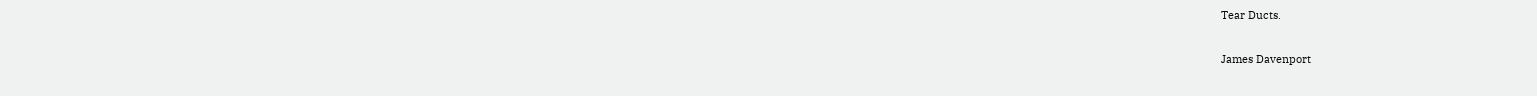Tear Ducts.

James Davenport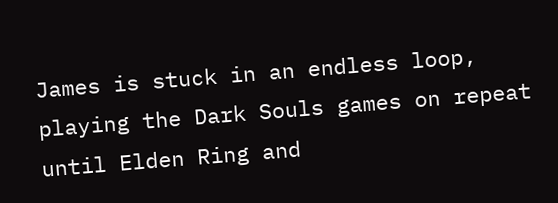James is stuck in an endless loop, playing the Dark Souls games on repeat until Elden Ring and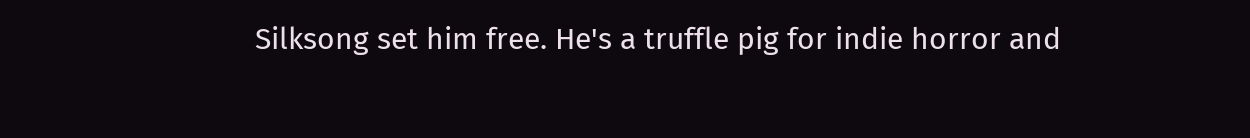Silksong set him free. He's a truffle pig for indie horror and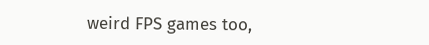weird FPS games too,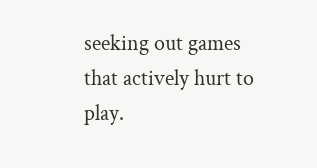seeking out games that actively hurt to play.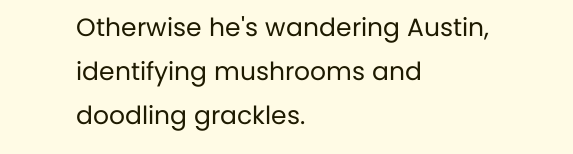Otherwise he's wandering Austin, identifying mushrooms and doodling grackles.